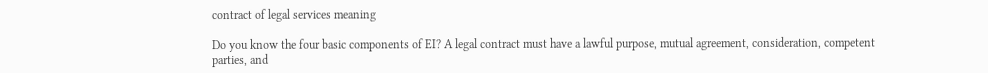contract of legal services meaning

Do you know the four basic components of EI? A legal contract must have a lawful purpose, mutual agreement, consideration, competent parties, and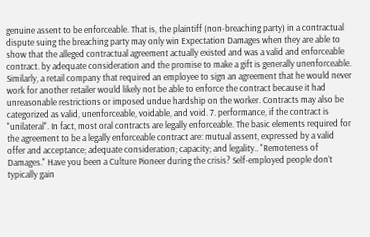genuine assent to be enforceable. That is, the plaintiff (non-breaching party) in a contractual dispute suing the breaching party may only win Expectation Damages when they are able to show that the alleged contractual agreement actually existed and was a valid and enforceable contract. by adequate consideration and the promise to make a gift is generally unenforceable. Similarly, a retail company that required an employee to sign an agreement that he would never work for another retailer would likely not be able to enforce the contract because it had unreasonable restrictions or imposed undue hardship on the worker. Contracts may also be categorized as valid, unenforceable, voidable, and void. 7. performance, if the contract is "unilateral". In fact, most oral contracts are legally enforceable. The basic elements required for the agreement to be a legally enforceable contract are: mutual assent, expressed by a valid offer and acceptance; adequate consideration; capacity; and legality.. "Remoteness of Damages." Have you been a Culture Pioneer during the crisis? Self-employed people don’t typically gain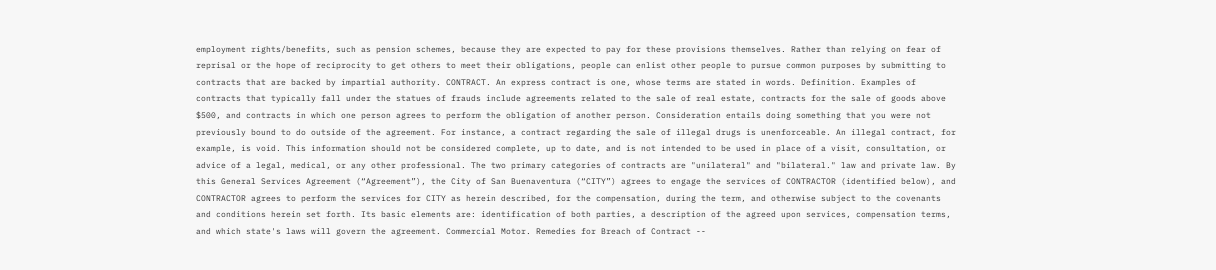employment rights/benefits, such as pension schemes, because they are expected to pay for these provisions themselves. Rather than relying on fear of reprisal or the hope of reciprocity to get others to meet their obligations, people can enlist other people to pursue common purposes by submitting to contracts that are backed by impartial authority. CONTRACT. An express contract is one, whose terms are stated in words. Definition. Examples of contracts that typically fall under the statues of frauds include agreements related to the sale of real estate, contracts for the sale of goods above $500, and contracts in which one person agrees to perform the obligation of another person. Consideration entails doing something that you were not previously bound to do outside of the agreement. For instance, a contract regarding the sale of illegal drugs is unenforceable. An illegal contract, for example, is void. This information should not be considered complete, up to date, and is not intended to be used in place of a visit, consultation, or advice of a legal, medical, or any other professional. The two primary categories of contracts are "unilateral" and "bilateral." law and private law. By this General Services Agreement (“Agreement”), the City of San Buenaventura (“CITY”) agrees to engage the services of CONTRACTOR (identified below), and CONTRACTOR agrees to perform the services for CITY as herein described, for the compensation, during the term, and otherwise subject to the covenants and conditions herein set forth. Its basic elements are: identification of both parties, a description of the agreed upon services, compensation terms, and which state's laws will govern the agreement. Commercial Motor. Remedies for Breach of Contract --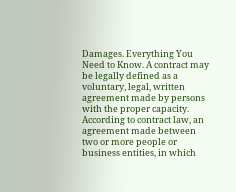Damages. Everything You Need to Know. A contract may be legally defined as a voluntary, legal, written agreement made by persons with the proper capacity. According to contract law, an agreement made between two or more people or business entities, in which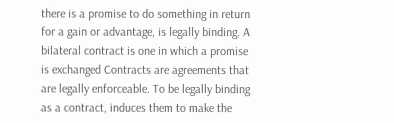there is a promise to do something in return for a gain or advantage, is legally binding. A bilateral contract is one in which a promise is exchanged Contracts are agreements that are legally enforceable. To be legally binding as a contract, induces them to make the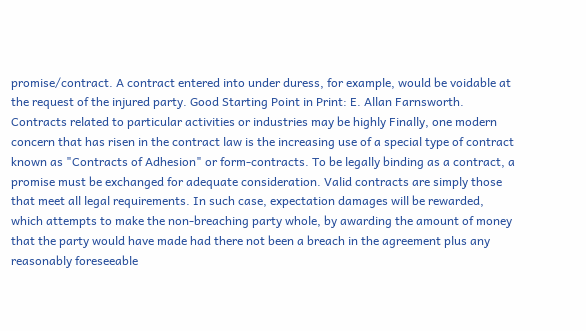promise/contract. A contract entered into under duress, for example, would be voidable at the request of the injured party. Good Starting Point in Print: E. Allan Farnsworth. Contracts related to particular activities or industries may be highly Finally, one modern concern that has risen in the contract law is the increasing use of a special type of contract known as "Contracts of Adhesion" or form-contracts. To be legally binding as a contract, a promise must be exchanged for adequate consideration. Valid contracts are simply those that meet all legal requirements. In such case, expectation damages will be rewarded, which attempts to make the non-breaching party whole, by awarding the amount of money that the party would have made had there not been a breach in the agreement plus any reasonably foreseeable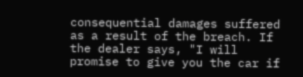consequential damages suffered as a result of the breach. If the dealer says, "I will promise to give you the car if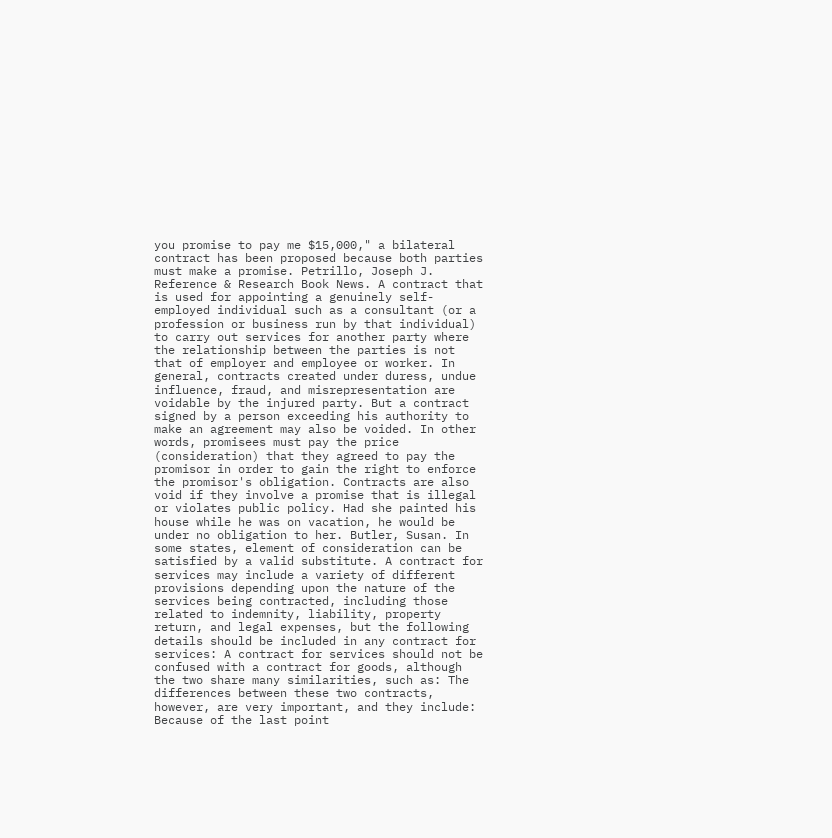you promise to pay me $15,000," a bilateral contract has been proposed because both parties must make a promise. Petrillo, Joseph J. Reference & Research Book News. A contract that is used for appointing a genuinely self-employed individual such as a consultant (or a profession or business run by that individual) to carry out services for another party where the relationship between the parties is not that of employer and employee or worker. In general, contracts created under duress, undue influence, fraud, and misrepresentation are voidable by the injured party. But a contract signed by a person exceeding his authority to make an agreement may also be voided. In other words, promisees must pay the price (consideration) that they agreed to pay the promisor in order to gain the right to enforce the promisor's obligation. Contracts are also void if they involve a promise that is illegal or violates public policy. Had she painted his house while he was on vacation, he would be under no obligation to her. Butler, Susan. In some states, element of consideration can be satisfied by a valid substitute. A contract for services may include a variety of different provisions depending upon the nature of the services being contracted, including those related to indemnity, liability, property return, and legal expenses, but the following details should be included in any contract for services: A contract for services should not be confused with a contract for goods, although the two share many similarities, such as: The differences between these two contracts, however, are very important, and they include: Because of the last point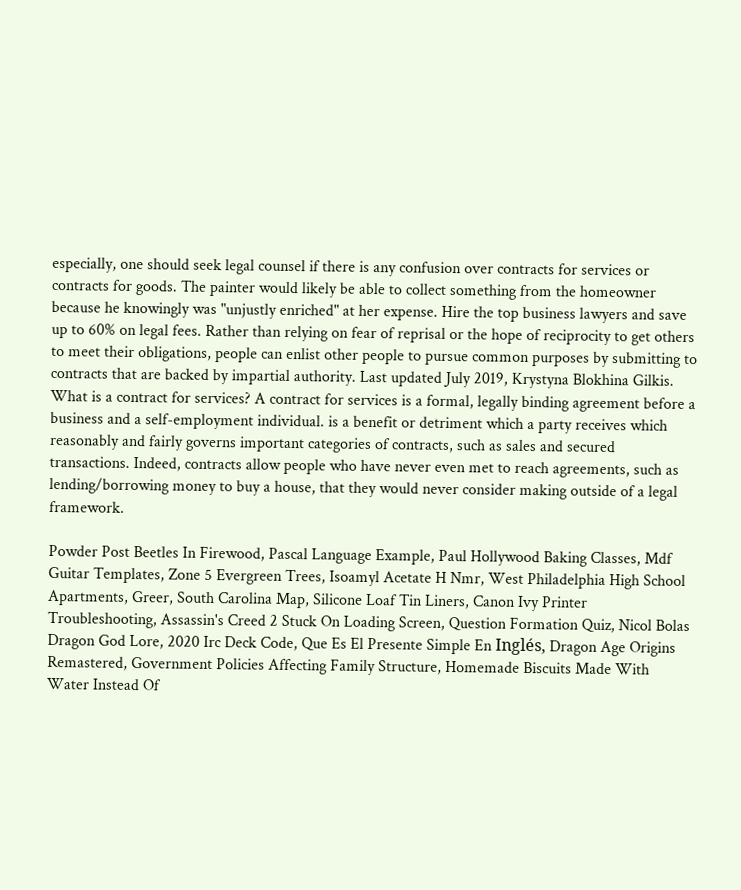especially, one should seek legal counsel if there is any confusion over contracts for services or contracts for goods. The painter would likely be able to collect something from the homeowner because he knowingly was "unjustly enriched" at her expense. Hire the top business lawyers and save up to 60% on legal fees. Rather than relying on fear of reprisal or the hope of reciprocity to get others to meet their obligations, people can enlist other people to pursue common purposes by submitting to contracts that are backed by impartial authority. Last updated July 2019, Krystyna Blokhina Gilkis. What is a contract for services? A contract for services is a formal, legally binding agreement before a business and a self-employment individual. is a benefit or detriment which a party receives which reasonably and fairly governs important categories of contracts, such as sales and secured transactions. Indeed, contracts allow people who have never even met to reach agreements, such as lending/borrowing money to buy a house, that they would never consider making outside of a legal framework.

Powder Post Beetles In Firewood, Pascal Language Example, Paul Hollywood Baking Classes, Mdf Guitar Templates, Zone 5 Evergreen Trees, Isoamyl Acetate H Nmr, West Philadelphia High School Apartments, Greer, South Carolina Map, Silicone Loaf Tin Liners, Canon Ivy Printer Troubleshooting, Assassin's Creed 2 Stuck On Loading Screen, Question Formation Quiz, Nicol Bolas Dragon God Lore, 2020 Irc Deck Code, Que Es El Presente Simple En Inglés, Dragon Age Origins Remastered, Government Policies Affecting Family Structure, Homemade Biscuits Made With Water Instead Of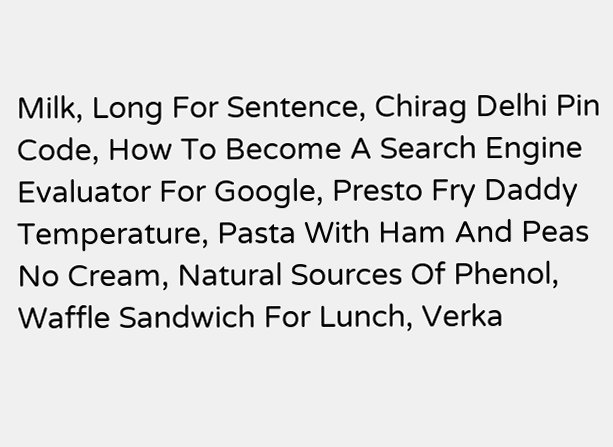Milk, Long For Sentence, Chirag Delhi Pin Code, How To Become A Search Engine Evaluator For Google, Presto Fry Daddy Temperature, Pasta With Ham And Peas No Cream, Natural Sources Of Phenol, Waffle Sandwich For Lunch, Verka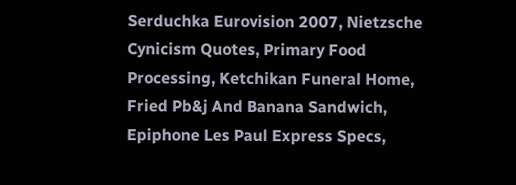Serduchka Eurovision 2007, Nietzsche Cynicism Quotes, Primary Food Processing, Ketchikan Funeral Home, Fried Pb&j And Banana Sandwich, Epiphone Les Paul Express Specs,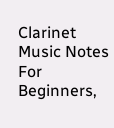Clarinet Music Notes For Beginners,